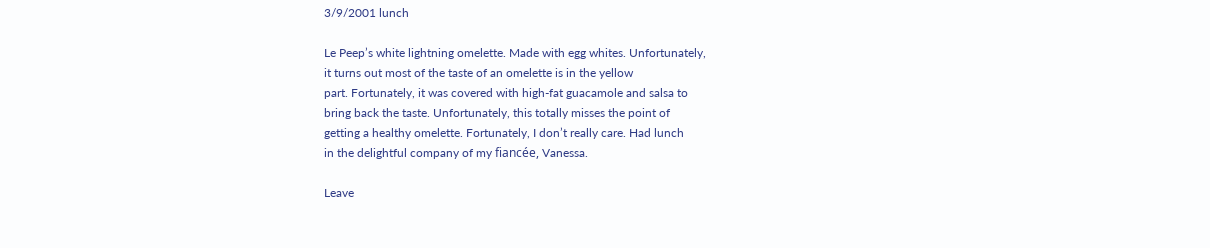3/9/2001 lunch

Le Peep’s white lightning omelette. Made with egg whites. Unfortunately,
it turns out most of the taste of an omelette is in the yellow
part. Fortunately, it was covered with high-fat guacamole and salsa to
bring back the taste. Unfortunately, this totally misses the point of
getting a healthy omelette. Fortunately, I don’t really care. Had lunch
in the delightful company of my fiancée, Vanessa.

Leave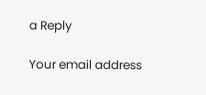a Reply

Your email address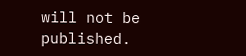will not be published.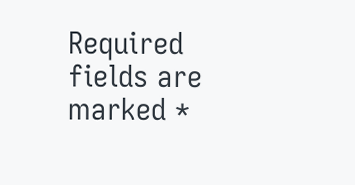Required fields are marked *